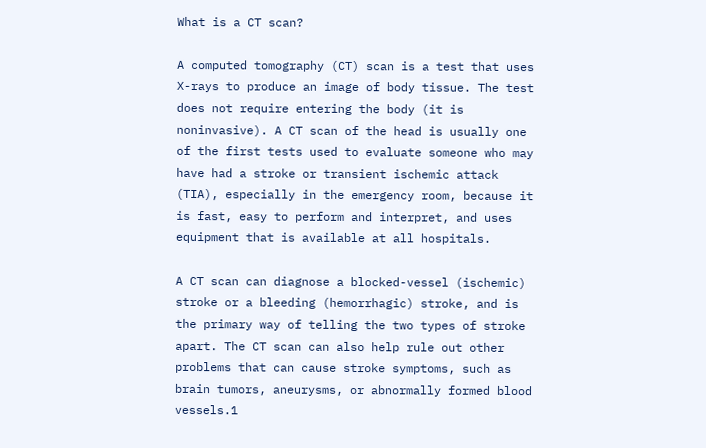What is a CT scan?

A computed tomography (CT) scan is a test that uses X-rays to produce an image of body tissue. The test does not require entering the body (it is noninvasive). A CT scan of the head is usually one of the first tests used to evaluate someone who may have had a stroke or transient ischemic attack (TIA), especially in the emergency room, because it is fast, easy to perform and interpret, and uses equipment that is available at all hospitals.

A CT scan can diagnose a blocked-vessel (ischemic) stroke or a bleeding (hemorrhagic) stroke, and is the primary way of telling the two types of stroke apart. The CT scan can also help rule out other problems that can cause stroke symptoms, such as brain tumors, aneurysms, or abnormally formed blood vessels.1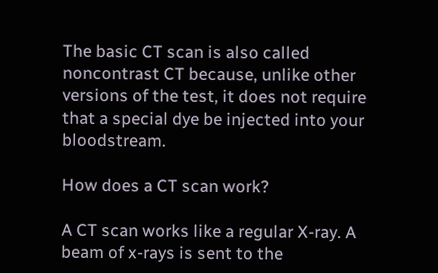The basic CT scan is also called noncontrast CT because, unlike other versions of the test, it does not require that a special dye be injected into your bloodstream.

How does a CT scan work?

A CT scan works like a regular X-ray. A beam of x-rays is sent to the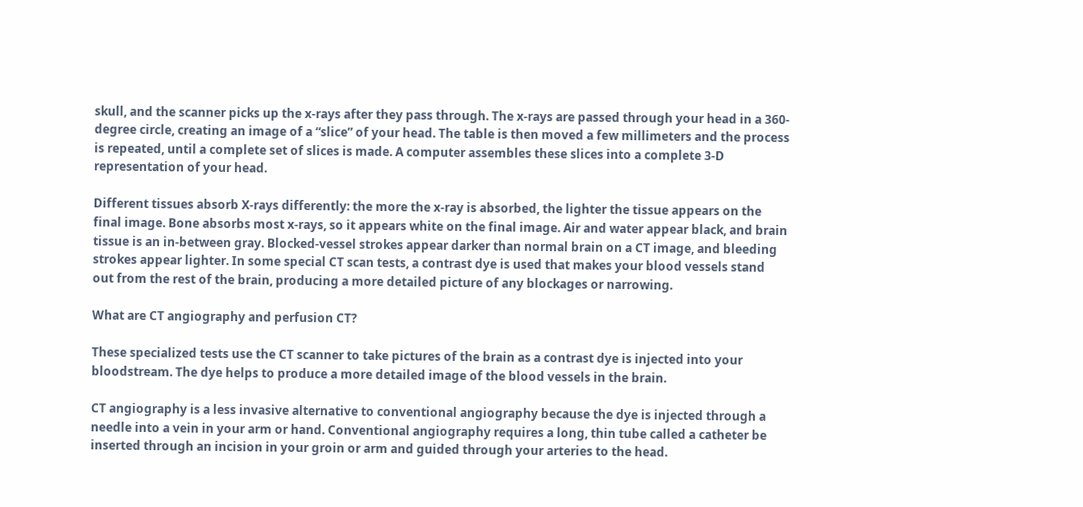skull, and the scanner picks up the x-rays after they pass through. The x-rays are passed through your head in a 360-degree circle, creating an image of a “slice” of your head. The table is then moved a few millimeters and the process is repeated, until a complete set of slices is made. A computer assembles these slices into a complete 3-D representation of your head.

Different tissues absorb X-rays differently: the more the x-ray is absorbed, the lighter the tissue appears on the final image. Bone absorbs most x-rays, so it appears white on the final image. Air and water appear black, and brain tissue is an in-between gray. Blocked-vessel strokes appear darker than normal brain on a CT image, and bleeding strokes appear lighter. In some special CT scan tests, a contrast dye is used that makes your blood vessels stand out from the rest of the brain, producing a more detailed picture of any blockages or narrowing.

What are CT angiography and perfusion CT?

These specialized tests use the CT scanner to take pictures of the brain as a contrast dye is injected into your bloodstream. The dye helps to produce a more detailed image of the blood vessels in the brain.

CT angiography is a less invasive alternative to conventional angiography because the dye is injected through a needle into a vein in your arm or hand. Conventional angiography requires a long, thin tube called a catheter be inserted through an incision in your groin or arm and guided through your arteries to the head.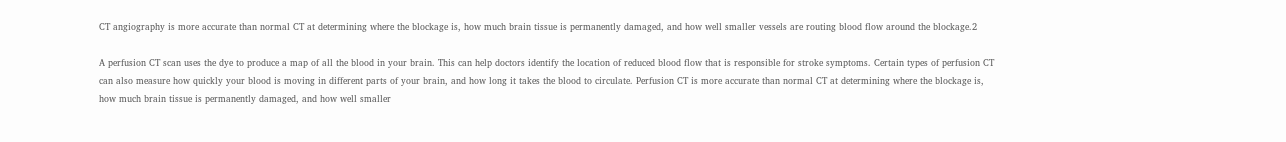CT angiography is more accurate than normal CT at determining where the blockage is, how much brain tissue is permanently damaged, and how well smaller vessels are routing blood flow around the blockage.2

A perfusion CT scan uses the dye to produce a map of all the blood in your brain. This can help doctors identify the location of reduced blood flow that is responsible for stroke symptoms. Certain types of perfusion CT can also measure how quickly your blood is moving in different parts of your brain, and how long it takes the blood to circulate. Perfusion CT is more accurate than normal CT at determining where the blockage is, how much brain tissue is permanently damaged, and how well smaller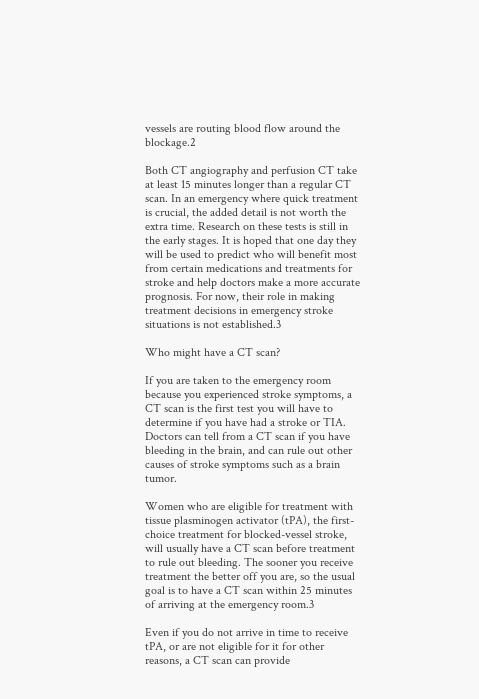vessels are routing blood flow around the blockage.2

Both CT angiography and perfusion CT take at least 15 minutes longer than a regular CT scan. In an emergency where quick treatment is crucial, the added detail is not worth the extra time. Research on these tests is still in the early stages. It is hoped that one day they will be used to predict who will benefit most from certain medications and treatments for stroke and help doctors make a more accurate prognosis. For now, their role in making treatment decisions in emergency stroke situations is not established.3

Who might have a CT scan?

If you are taken to the emergency room because you experienced stroke symptoms, a CT scan is the first test you will have to determine if you have had a stroke or TIA. Doctors can tell from a CT scan if you have bleeding in the brain, and can rule out other causes of stroke symptoms such as a brain tumor.

Women who are eligible for treatment with tissue plasminogen activator (tPA), the first-choice treatment for blocked-vessel stroke, will usually have a CT scan before treatment to rule out bleeding. The sooner you receive treatment the better off you are, so the usual goal is to have a CT scan within 25 minutes of arriving at the emergency room.3

Even if you do not arrive in time to receive tPA, or are not eligible for it for other reasons, a CT scan can provide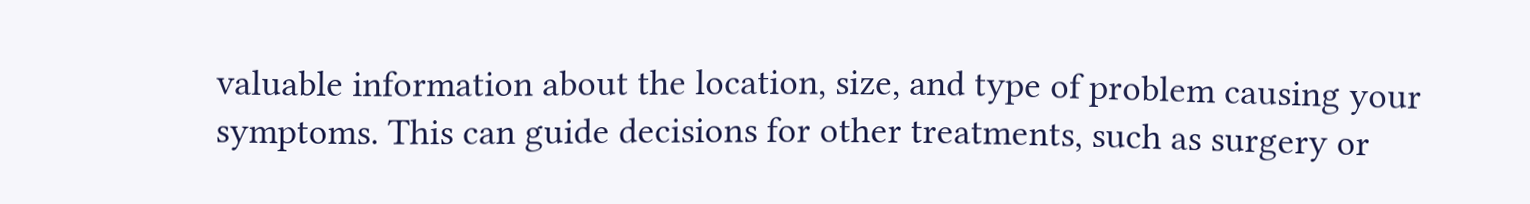valuable information about the location, size, and type of problem causing your symptoms. This can guide decisions for other treatments, such as surgery or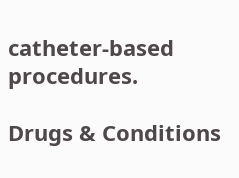catheter-based procedures.

Drugs & Conditions